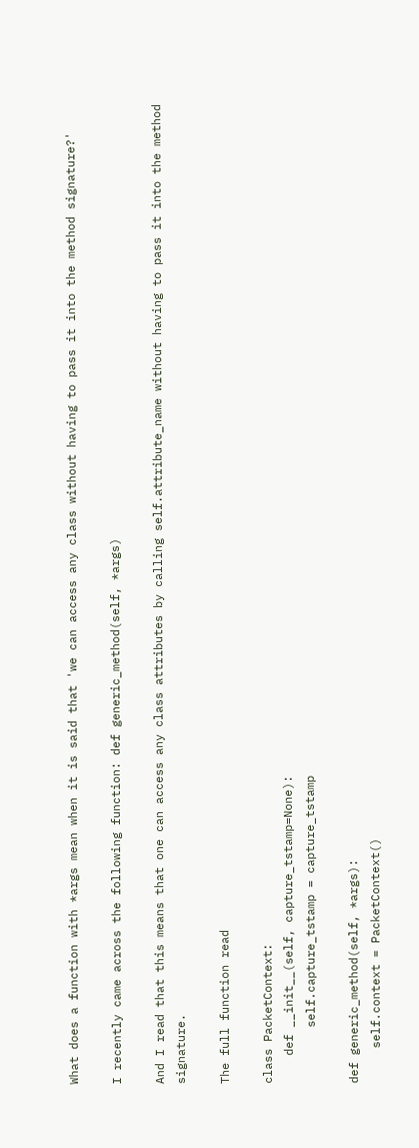What does a function with *args mean when it is said that 'we can access any class without having to pass it into the method signature?'

I recently came across the following function: def generic_method(self, *args)

And I read that this means that one can access any class attributes by calling self.attribute_name without having to pass it into the method signature.

The full function read

class PacketContext:
    def __init__(self, capture_tstamp=None):
        self.capture_tstamp = capture_tstamp

def generic_method(self, *args):
     self.context = PacketContext()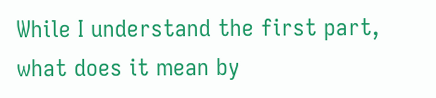While I understand the first part, what does it mean by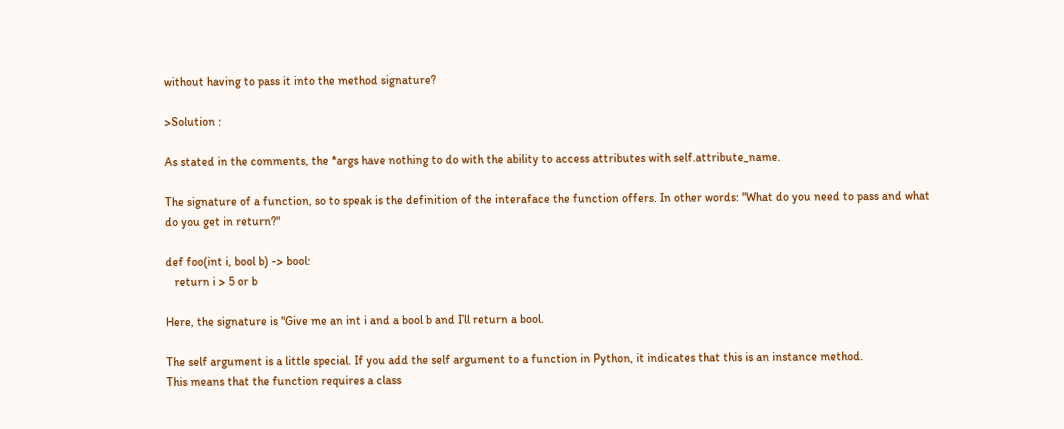without having to pass it into the method signature?

>Solution :

As stated in the comments, the *args have nothing to do with the ability to access attributes with self.attribute_name.

The signature of a function, so to speak is the definition of the interaface the function offers. In other words: "What do you need to pass and what do you get in return?"

def foo(int i, bool b) -> bool:
   return i > 5 or b

Here, the signature is "Give me an int i and a bool b and I’ll return a bool.

The self argument is a little special. If you add the self argument to a function in Python, it indicates that this is an instance method.
This means that the function requires a class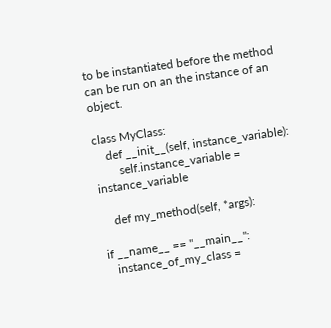to be instantiated before the method can be run on an the instance of an object.

class MyClass:
    def __init__(self, instance_variable):
        self.instance_variable = instance_variable

    def my_method(self, *args):

if __name__ == "__main__":
   instance_of_my_class =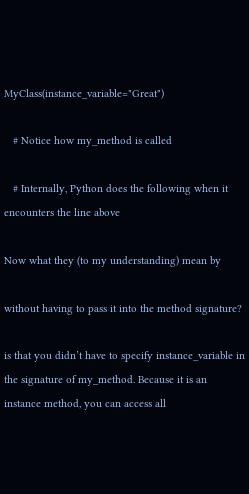MyClass(instance_variable="Great")

   # Notice how my_method is called

   # Internally, Python does the following when it encounters the line above

Now what they (to my understanding) mean by

without having to pass it into the method signature?

is that you didn’t have to specify instance_variable in the signature of my_method. Because it is an instance method, you can access all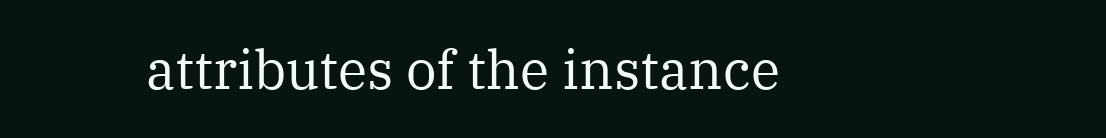attributes of the instance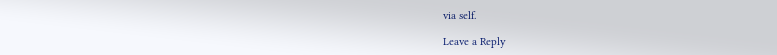via self.

Leave a Reply